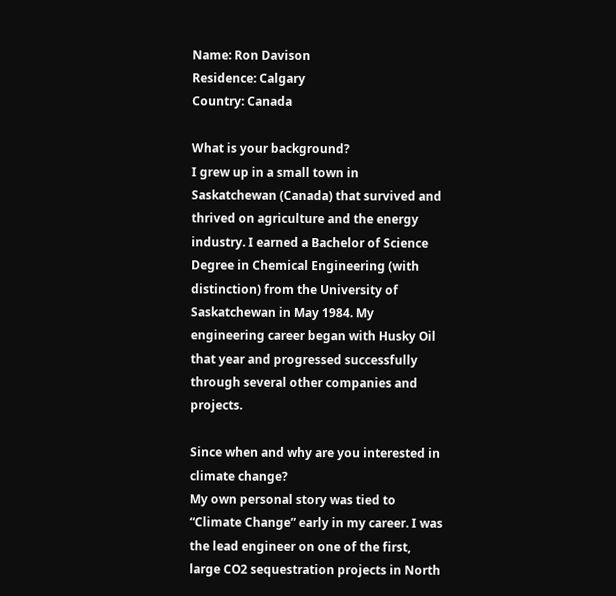Name: Ron Davison
Residence: Calgary
Country: Canada

What is your background?
I grew up in a small town in Saskatchewan (Canada) that survived and thrived on agriculture and the energy industry. I earned a Bachelor of Science Degree in Chemical Engineering (with distinction) from the University of Saskatchewan in May 1984. My engineering career began with Husky Oil that year and progressed successfully through several other companies and projects.

Since when and why are you interested in climate change?
My own personal story was tied to “Climate Change” early in my career. I was the lead engineer on one of the first, large CO2 sequestration projects in North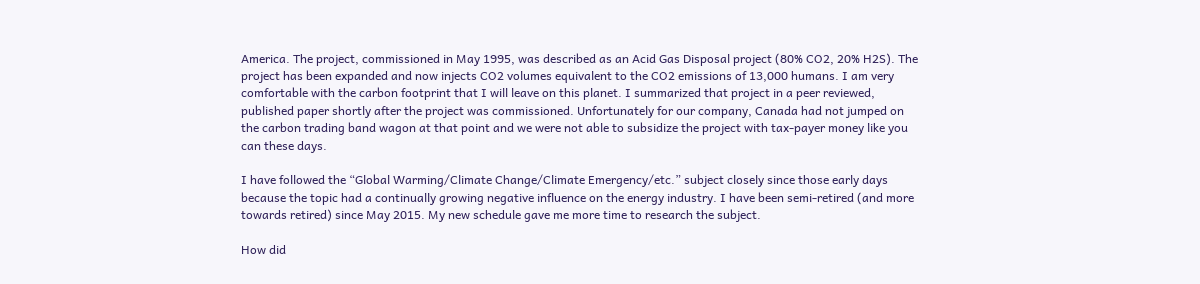America. The project, commissioned in May 1995, was described as an Acid Gas Disposal project (80% CO2, 20% H2S). The project has been expanded and now injects CO2 volumes equivalent to the CO2 emissions of 13,000 humans. I am very comfortable with the carbon footprint that I will leave on this planet. I summarized that project in a peer reviewed, published paper shortly after the project was commissioned. Unfortunately for our company, Canada had not jumped on the carbon trading band wagon at that point and we were not able to subsidize the project with tax-payer money like you can these days.

I have followed the “Global Warming/Climate Change/Climate Emergency/etc.” subject closely since those early days because the topic had a continually growing negative influence on the energy industry. I have been semi-retired (and more towards retired) since May 2015. My new schedule gave me more time to research the subject.

How did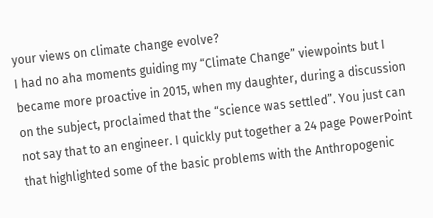your views on climate change evolve?
I had no aha moments guiding my “Climate Change” viewpoints but I became more proactive in 2015, when my daughter, during a discussion on the subject, proclaimed that the “science was settled”. You just can not say that to an engineer. I quickly put together a 24 page PowerPoint that highlighted some of the basic problems with the Anthropogenic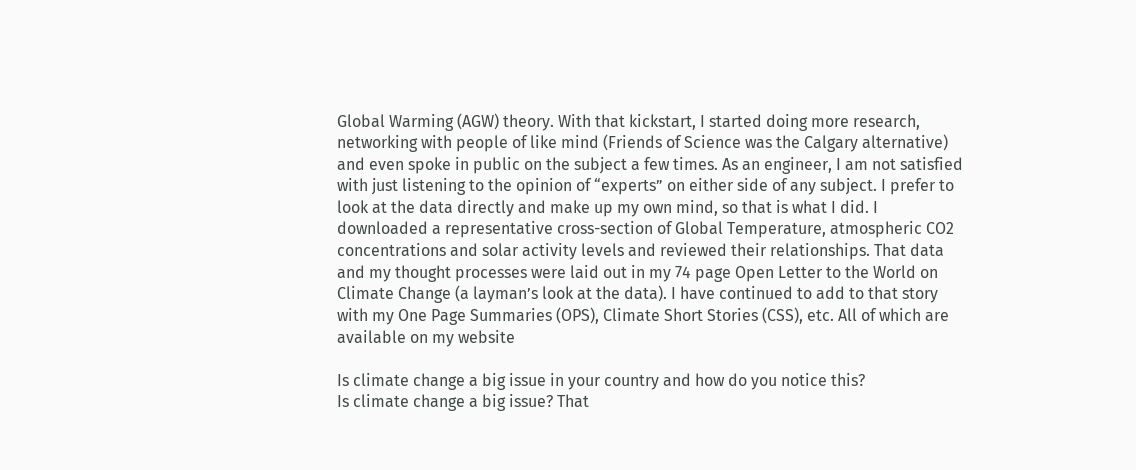Global Warming (AGW) theory. With that kickstart, I started doing more research, networking with people of like mind (Friends of Science was the Calgary alternative) and even spoke in public on the subject a few times. As an engineer, I am not satisfied with just listening to the opinion of “experts” on either side of any subject. I prefer to look at the data directly and make up my own mind, so that is what I did. I downloaded a representative cross-section of Global Temperature, atmospheric CO2 concentrations and solar activity levels and reviewed their relationships. That data and my thought processes were laid out in my 74 page Open Letter to the World on Climate Change (a layman’s look at the data). I have continued to add to that story with my One Page Summaries (OPS), Climate Short Stories (CSS), etc. All of which are available on my website

Is climate change a big issue in your country and how do you notice this?
Is climate change a big issue? That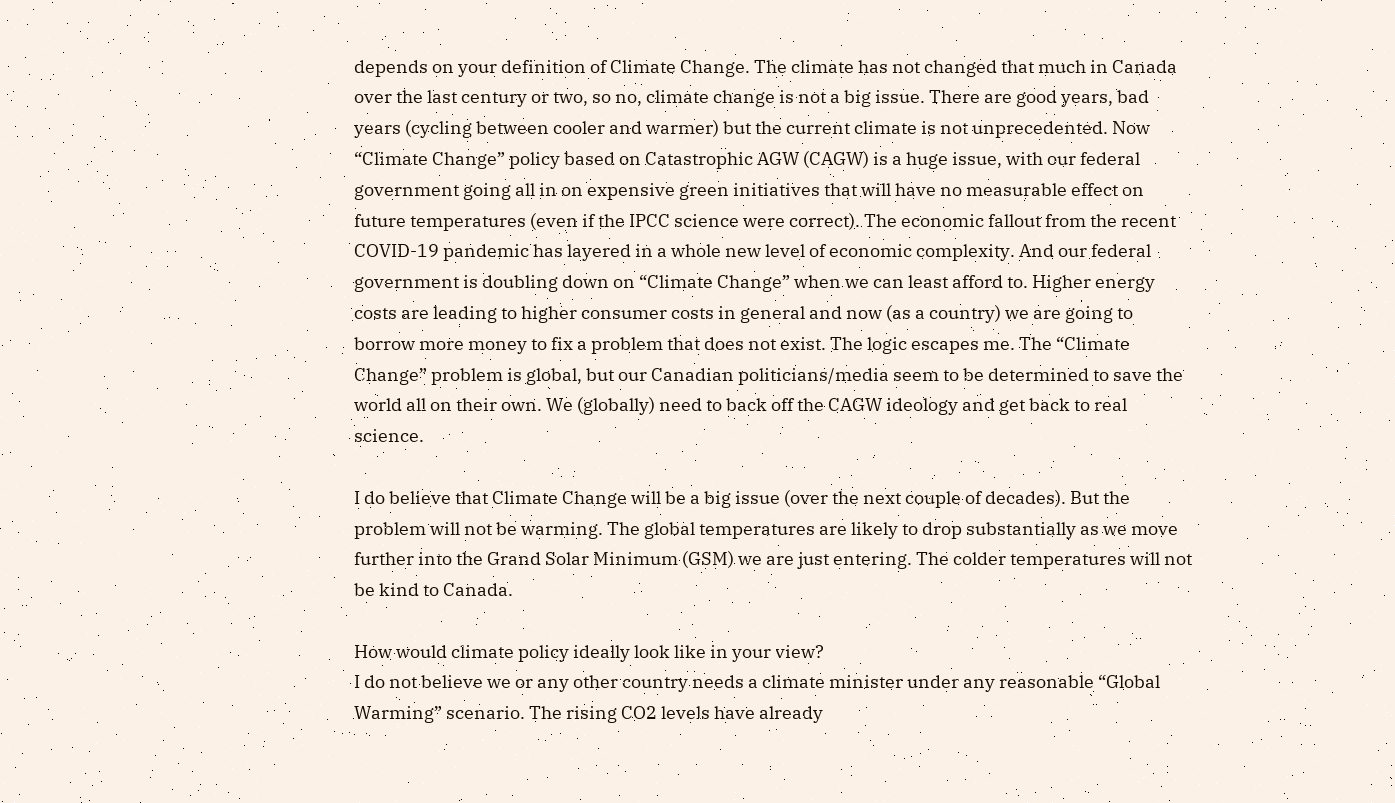depends on your definition of Climate Change. The climate has not changed that much in Canada over the last century or two, so no, climate change is not a big issue. There are good years, bad years (cycling between cooler and warmer) but the current climate is not unprecedented. Now “Climate Change” policy based on Catastrophic AGW (CAGW) is a huge issue, with our federal government going all in on expensive green initiatives that will have no measurable effect on future temperatures (even if the IPCC science were correct). The economic fallout from the recent COVID-19 pandemic has layered in a whole new level of economic complexity. And our federal government is doubling down on “Climate Change” when we can least afford to. Higher energy costs are leading to higher consumer costs in general and now (as a country) we are going to borrow more money to fix a problem that does not exist. The logic escapes me. The “Climate Change” problem is global, but our Canadian politicians/media seem to be determined to save the world all on their own. We (globally) need to back off the CAGW ideology and get back to real science.

I do believe that Climate Change will be a big issue (over the next couple of decades). But the problem will not be warming. The global temperatures are likely to drop substantially as we move further into the Grand Solar Minimum (GSM) we are just entering. The colder temperatures will not be kind to Canada.

How would climate policy ideally look like in your view?
I do not believe we or any other country needs a climate minister under any reasonable “Global Warming” scenario. The rising CO2 levels have already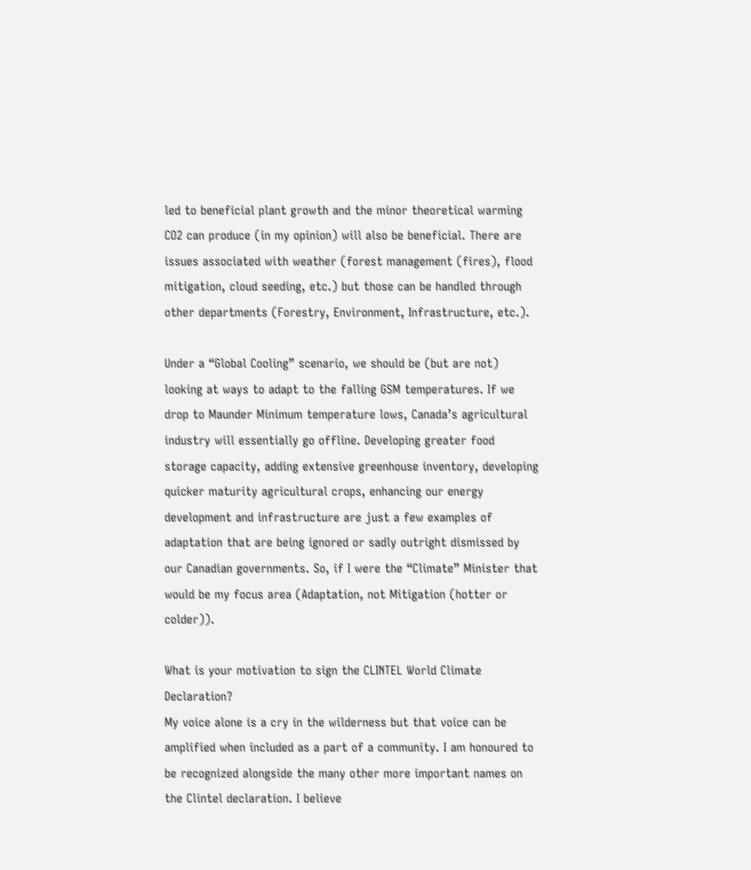led to beneficial plant growth and the minor theoretical warming CO2 can produce (in my opinion) will also be beneficial. There are issues associated with weather (forest management (fires), flood mitigation, cloud seeding, etc.) but those can be handled through other departments (Forestry, Environment, Infrastructure, etc.).

Under a “Global Cooling” scenario, we should be (but are not) looking at ways to adapt to the falling GSM temperatures. If we drop to Maunder Minimum temperature lows, Canada’s agricultural industry will essentially go offline. Developing greater food storage capacity, adding extensive greenhouse inventory, developing quicker maturity agricultural crops, enhancing our energy development and infrastructure are just a few examples of adaptation that are being ignored or sadly outright dismissed by our Canadian governments. So, if I were the “Climate” Minister that would be my focus area (Adaptation, not Mitigation (hotter or colder)).

What is your motivation to sign the CLINTEL World Climate Declaration?
My voice alone is a cry in the wilderness but that voice can be amplified when included as a part of a community. I am honoured to be recognized alongside the many other more important names on the Clintel declaration. I believe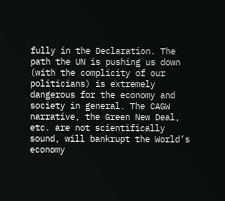fully in the Declaration. The path the UN is pushing us down (with the complicity of our politicians) is extremely dangerous for the economy and society in general. The CAGW narrative, the Green New Deal, etc. are not scientifically sound, will bankrupt the World’s economy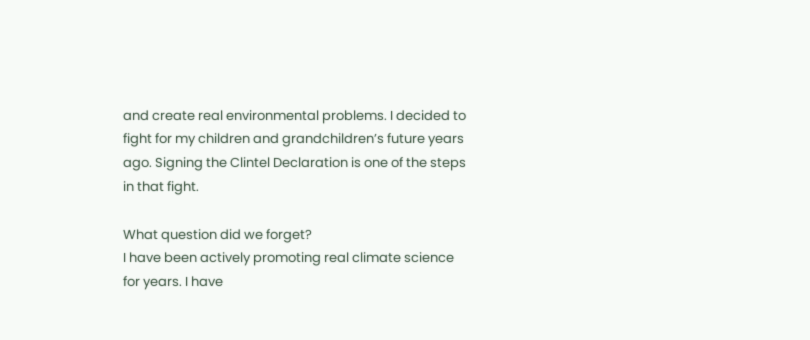and create real environmental problems. I decided to fight for my children and grandchildren’s future years ago. Signing the Clintel Declaration is one of the steps in that fight.

What question did we forget?
I have been actively promoting real climate science for years. I have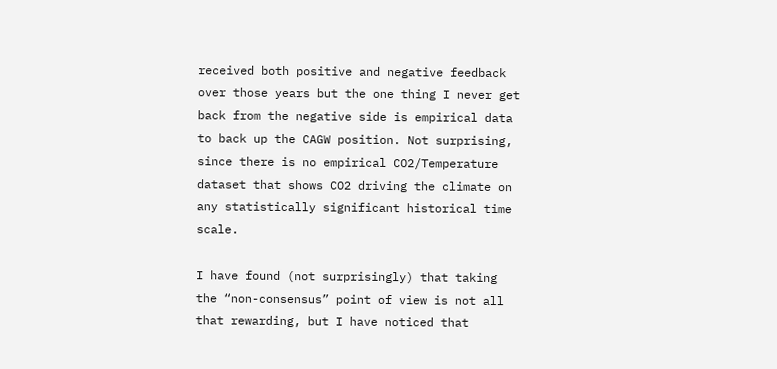received both positive and negative feedback over those years but the one thing I never get back from the negative side is empirical data to back up the CAGW position. Not surprising, since there is no empirical CO2/Temperature dataset that shows CO2 driving the climate on any statistically significant historical time scale.

I have found (not surprisingly) that taking the “non-consensus” point of view is not all that rewarding, but I have noticed that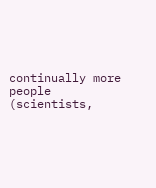continually more people (scientists,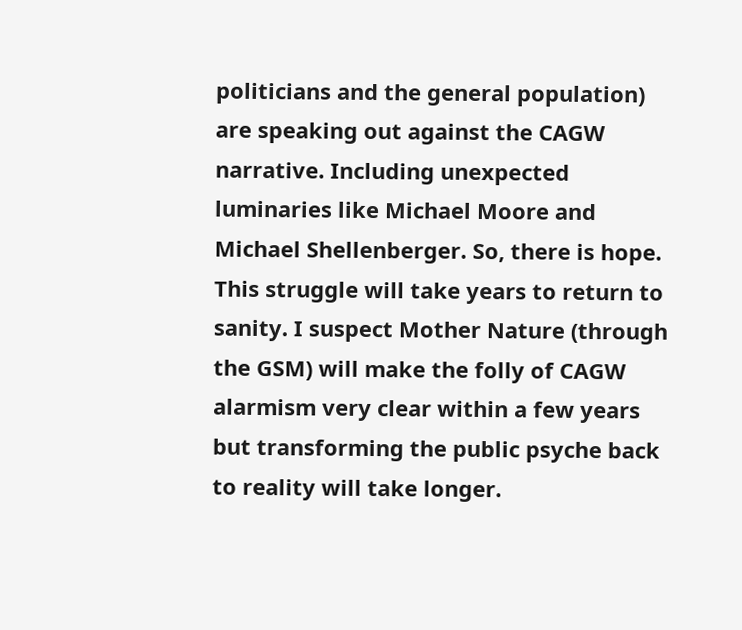politicians and the general population) are speaking out against the CAGW narrative. Including unexpected luminaries like Michael Moore and Michael Shellenberger. So, there is hope. This struggle will take years to return to sanity. I suspect Mother Nature (through the GSM) will make the folly of CAGW alarmism very clear within a few years but transforming the public psyche back to reality will take longer.